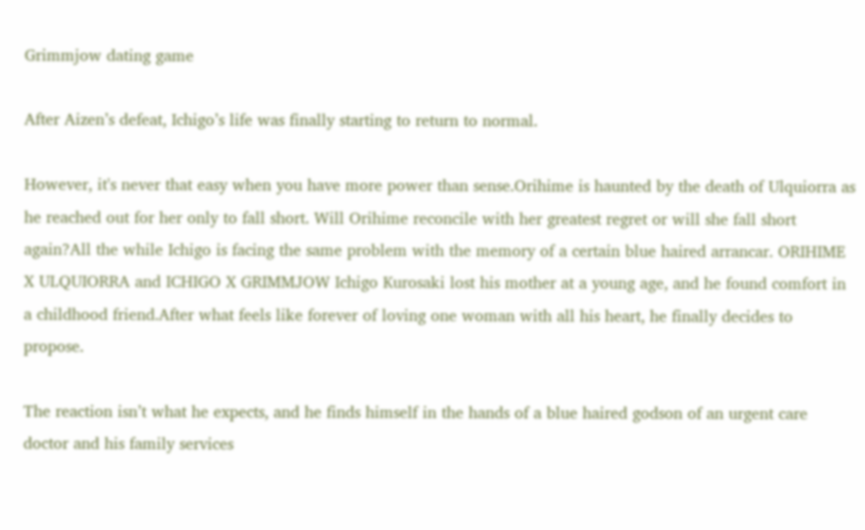Grimmjow dating game

After Aizen’s defeat, Ichigo’s life was finally starting to return to normal.

However, it's never that easy when you have more power than sense.Orihime is haunted by the death of Ulquiorra as he reached out for her only to fall short. Will Orihime reconcile with her greatest regret or will she fall short again?All the while Ichigo is facing the same problem with the memory of a certain blue haired arrancar. ORIHIME X ULQUIORRA and ICHIGO X GRIMMJOW Ichigo Kurosaki lost his mother at a young age, and he found comfort in a childhood friend.After what feels like forever of loving one woman with all his heart, he finally decides to propose.

The reaction isn’t what he expects, and he finds himself in the hands of a blue haired godson of an urgent care doctor and his family services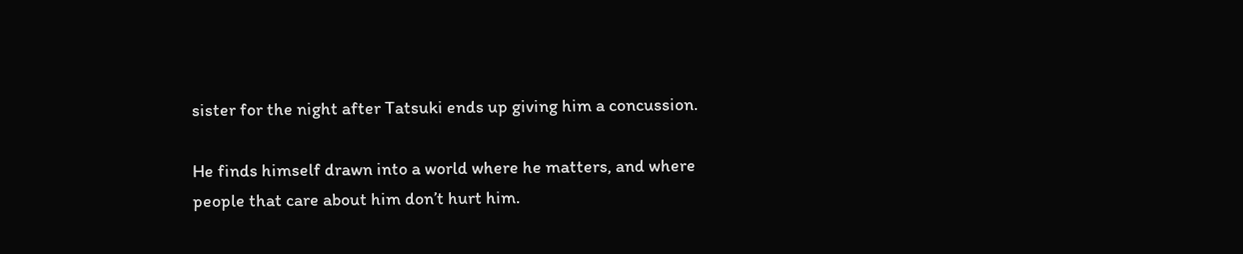sister for the night after Tatsuki ends up giving him a concussion.

He finds himself drawn into a world where he matters, and where people that care about him don’t hurt him.